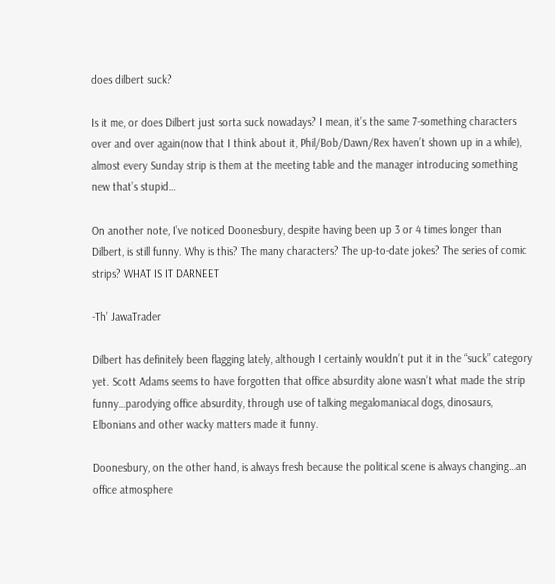does dilbert suck?

Is it me, or does Dilbert just sorta suck nowadays? I mean, it’s the same 7-something characters over and over again(now that I think about it, Phil/Bob/Dawn/Rex haven’t shown up in a while), almost every Sunday strip is them at the meeting table and the manager introducing something new that’s stupid…

On another note, I’ve noticed Doonesbury, despite having been up 3 or 4 times longer than Dilbert, is still funny. Why is this? The many characters? The up-to-date jokes? The series of comic strips? WHAT IS IT DARNEET

-Th’ JawaTrader

Dilbert has definitely been flagging lately, although I certainly wouldn’t put it in the “suck” category yet. Scott Adams seems to have forgotten that office absurdity alone wasn’t what made the strip funny…parodying office absurdity, through use of talking megalomaniacal dogs, dinosaurs, Elbonians and other wacky matters made it funny.

Doonesbury, on the other hand, is always fresh because the political scene is always changing…an office atmosphere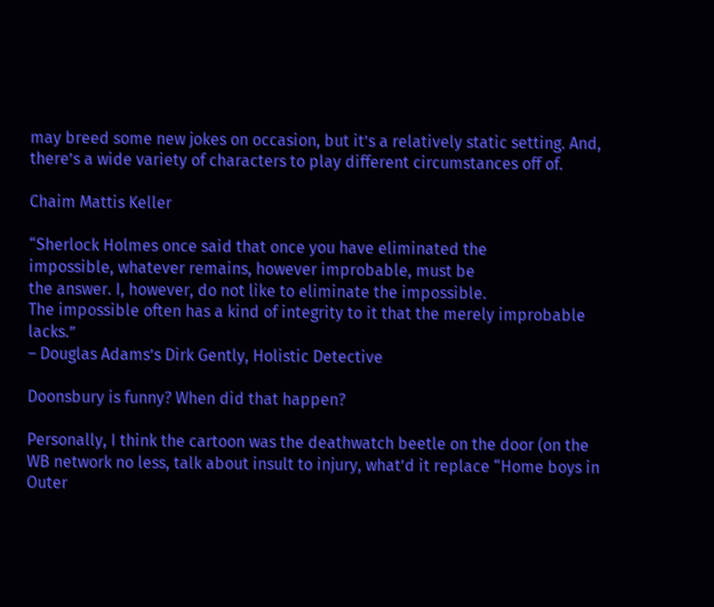may breed some new jokes on occasion, but it’s a relatively static setting. And, there’s a wide variety of characters to play different circumstances off of.

Chaim Mattis Keller

“Sherlock Holmes once said that once you have eliminated the
impossible, whatever remains, however improbable, must be
the answer. I, however, do not like to eliminate the impossible.
The impossible often has a kind of integrity to it that the merely improbable lacks.”
– Douglas Adams’s Dirk Gently, Holistic Detective

Doonsbury is funny? When did that happen?

Personally, I think the cartoon was the deathwatch beetle on the door (on the WB network no less, talk about insult to injury, what’d it replace “Home boys in Outer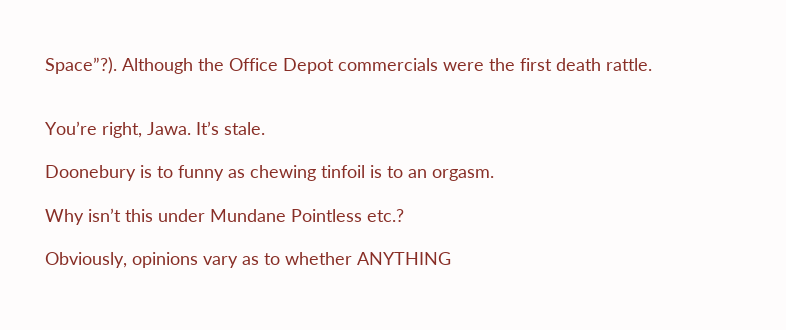Space”?). Although the Office Depot commercials were the first death rattle.


You’re right, Jawa. It’s stale.

Doonebury is to funny as chewing tinfoil is to an orgasm.

Why isn’t this under Mundane Pointless etc.?

Obviously, opinions vary as to whether ANYTHING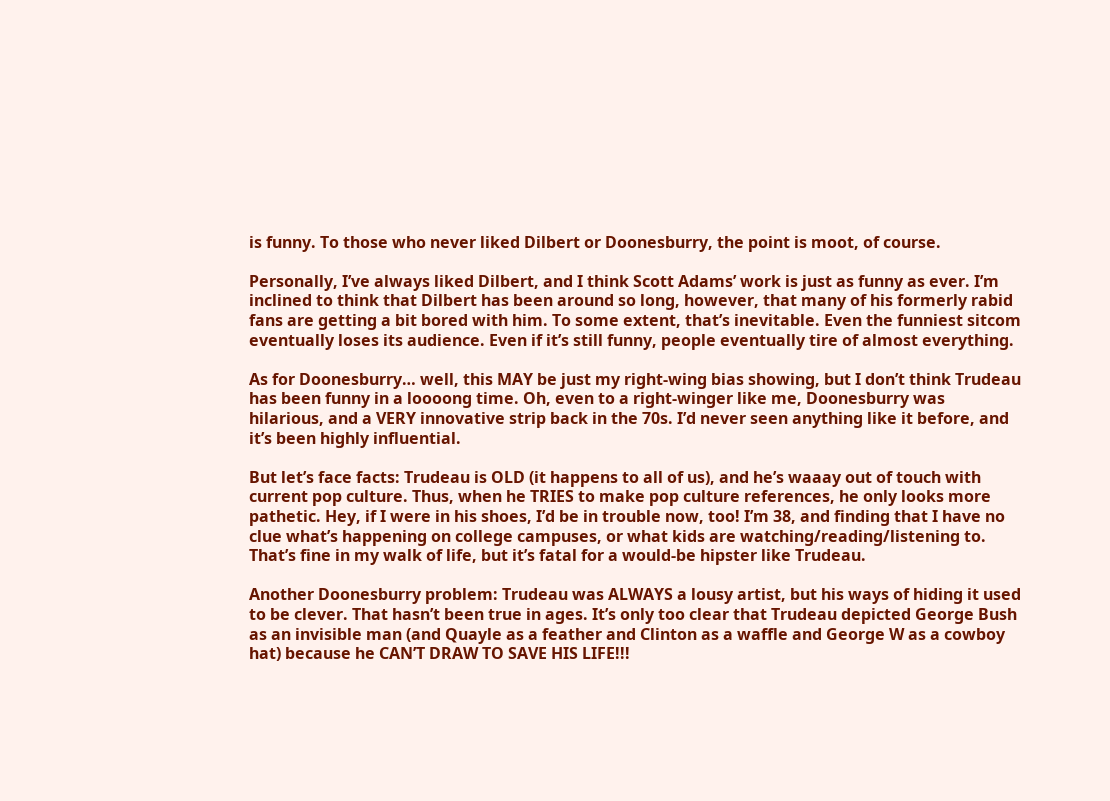is funny. To those who never liked Dilbert or Doonesburry, the point is moot, of course.

Personally, I’ve always liked Dilbert, and I think Scott Adams’ work is just as funny as ever. I’m inclined to think that Dilbert has been around so long, however, that many of his formerly rabid fans are getting a bit bored with him. To some extent, that’s inevitable. Even the funniest sitcom eventually loses its audience. Even if it’s still funny, people eventually tire of almost everything.

As for Doonesburry… well, this MAY be just my right-wing bias showing, but I don’t think Trudeau has been funny in a loooong time. Oh, even to a right-winger like me, Doonesburry was hilarious, and a VERY innovative strip back in the 70s. I’d never seen anything like it before, and it’s been highly influential.

But let’s face facts: Trudeau is OLD (it happens to all of us), and he’s waaay out of touch with current pop culture. Thus, when he TRIES to make pop culture references, he only looks more pathetic. Hey, if I were in his shoes, I’d be in trouble now, too! I’m 38, and finding that I have no clue what’s happening on college campuses, or what kids are watching/reading/listening to. That’s fine in my walk of life, but it’s fatal for a would-be hipster like Trudeau.

Another Doonesburry problem: Trudeau was ALWAYS a lousy artist, but his ways of hiding it used to be clever. That hasn’t been true in ages. It’s only too clear that Trudeau depicted George Bush as an invisible man (and Quayle as a feather and Clinton as a waffle and George W as a cowboy hat) because he CAN’T DRAW TO SAVE HIS LIFE!!!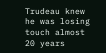Trudeau knew he was losing touch almost 20 years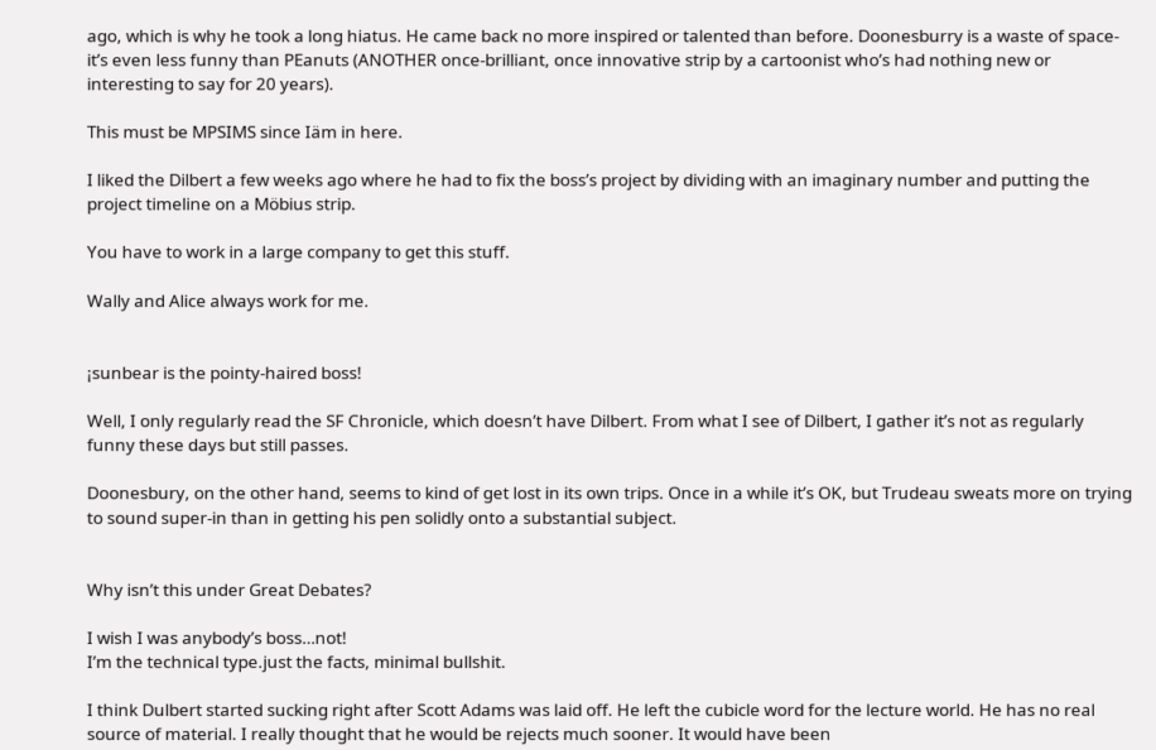ago, which is why he took a long hiatus. He came back no more inspired or talented than before. Doonesburry is a waste of space- it’s even less funny than PEanuts (ANOTHER once-brilliant, once innovative strip by a cartoonist who’s had nothing new or interesting to say for 20 years).

This must be MPSIMS since Iäm in here.

I liked the Dilbert a few weeks ago where he had to fix the boss’s project by dividing with an imaginary number and putting the project timeline on a Möbius strip.

You have to work in a large company to get this stuff.

Wally and Alice always work for me.


¡sunbear is the pointy-haired boss!

Well, I only regularly read the SF Chronicle, which doesn’t have Dilbert. From what I see of Dilbert, I gather it’s not as regularly funny these days but still passes.

Doonesbury, on the other hand, seems to kind of get lost in its own trips. Once in a while it’s OK, but Trudeau sweats more on trying to sound super-in than in getting his pen solidly onto a substantial subject.


Why isn’t this under Great Debates?

I wish I was anybody’s boss…not!
I’m the technical type.just the facts, minimal bullshit.

I think Dulbert started sucking right after Scott Adams was laid off. He left the cubicle word for the lecture world. He has no real source of material. I really thought that he would be rejects much sooner. It would have been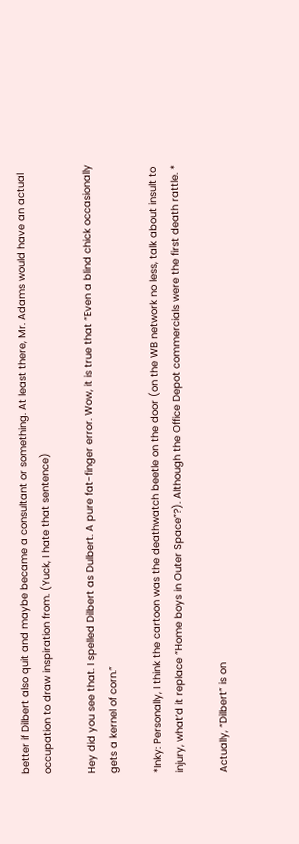better if Dilbert also quit and maybe became a consultant or something. At least there, Mr. Adams would have an actual occupation to draw inspiration from. (Yuck, I hate that sentence)

Hey did you see that. I spelled Dilbert as Dulbert. A pure fat-finger error. Wow, it is true that “Even a blind chick occasionally gets a kernel of corn.”

*Inky: Personally, I think the cartoon was the deathwatch beetle on the door (on the WB network no less, talk about insult to injury, what’d it replace “Home boys in Outer Space”?). Although the Office Depot commercials were the first death rattle. *

Actually, “Dilbert” is on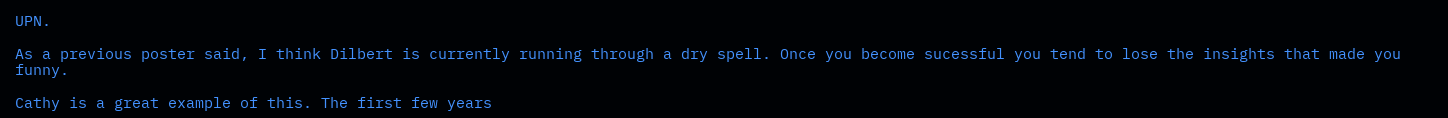UPN.

As a previous poster said, I think Dilbert is currently running through a dry spell. Once you become sucessful you tend to lose the insights that made you funny.

Cathy is a great example of this. The first few years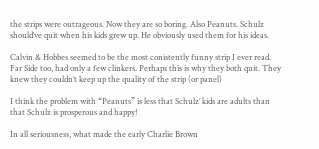the strips were outrageous. Now they are so boring. Also Peanuts. Schulz should’ve quit when his kids grew up. He obviously used them for his ideas.

Calvin & Hobbes seemed to be the most conistently funny strip I ever read. Far Side too, had only a few clinkers. Perhaps this is why they both quit. They knew they couldn’t keep up the quality of the strip (or panel)

I think the problem with “Peanuts” is less that Schulz’ kids are adults than that Schulz is prosperous and happy!

In all seriousness, what made the early Charlie Brown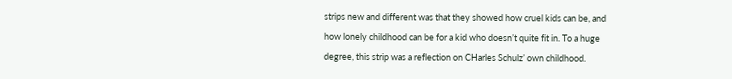strips new and different was that they showed how cruel kids can be, and how lonely childhood can be for a kid who doesn’t quite fit in. To a huge degree, this strip was a reflection on CHarles Schulz’ own childhood.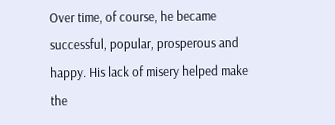Over time, of course, he became successful, popular, prosperous and happy. His lack of misery helped make the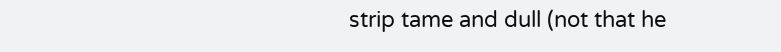strip tame and dull (not that he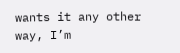wants it any other way, I’m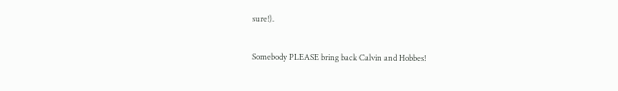sure!).

Somebody PLEASE bring back Calvin and Hobbes!